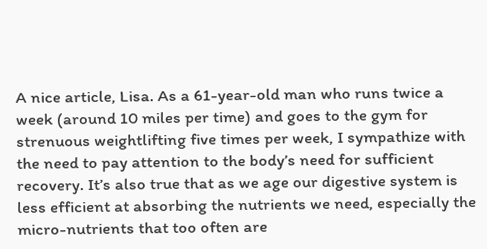A nice article, Lisa. As a 61-year-old man who runs twice a week (around 10 miles per time) and goes to the gym for strenuous weightlifting five times per week, I sympathize with the need to pay attention to the body’s need for sufficient recovery. It’s also true that as we age our digestive system is less efficient at absorbing the nutrients we need, especially the micro-nutrients that too often are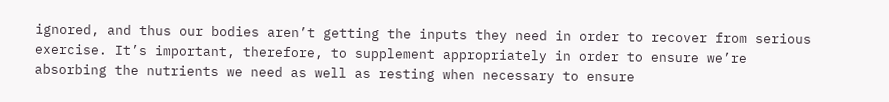ignored, and thus our bodies aren’t getting the inputs they need in order to recover from serious exercise. It’s important, therefore, to supplement appropriately in order to ensure we’re absorbing the nutrients we need as well as resting when necessary to ensure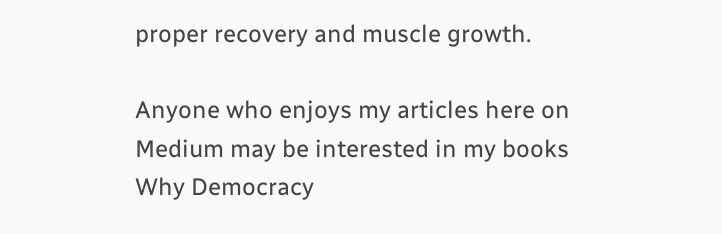proper recovery and muscle growth.

Anyone who enjoys my articles here on Medium may be interested in my books Why Democracy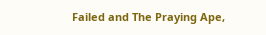Failed and The Praying Ape,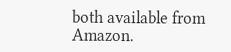both available from Amazon.